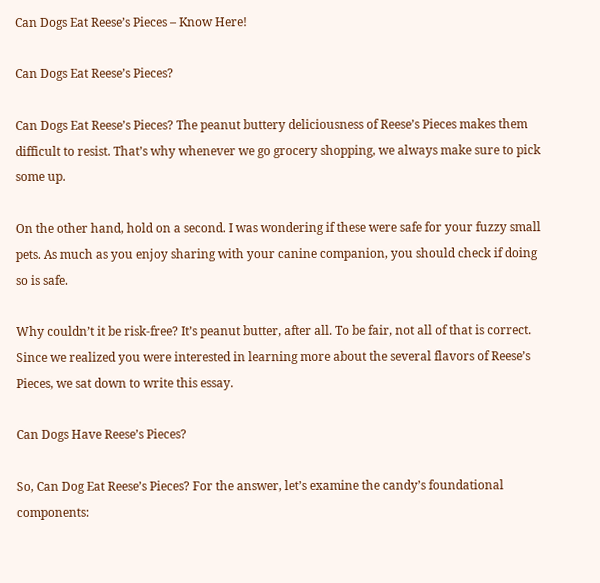Can Dogs Eat Reese’s Pieces – Know Here!

Can Dogs Eat Reese’s Pieces?

Can Dogs Eat Reese’s Pieces? The peanut buttery deliciousness of Reese’s Pieces makes them difficult to resist. That’s why whenever we go grocery shopping, we always make sure to pick some up.

On the other hand, hold on a second. I was wondering if these were safe for your fuzzy small pets. As much as you enjoy sharing with your canine companion, you should check if doing so is safe.

Why couldn’t it be risk-free? It’s peanut butter, after all. To be fair, not all of that is correct. Since we realized you were interested in learning more about the several flavors of Reese’s Pieces, we sat down to write this essay.

Can Dogs Have Reese’s Pieces?

So, Can Dog Eat Reese’s Pieces? For the answer, let’s examine the candy’s foundational components: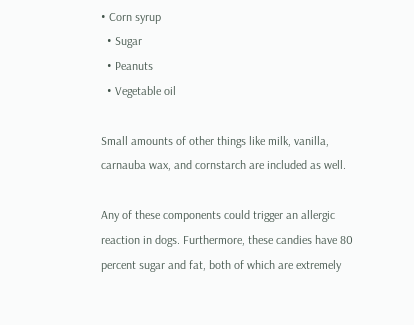• Corn syrup
  • Sugar
  • Peanuts
  • Vegetable oil

Small amounts of other things like milk, vanilla, carnauba wax, and cornstarch are included as well.

Any of these components could trigger an allergic reaction in dogs. Furthermore, these candies have 80 percent sugar and fat, both of which are extremely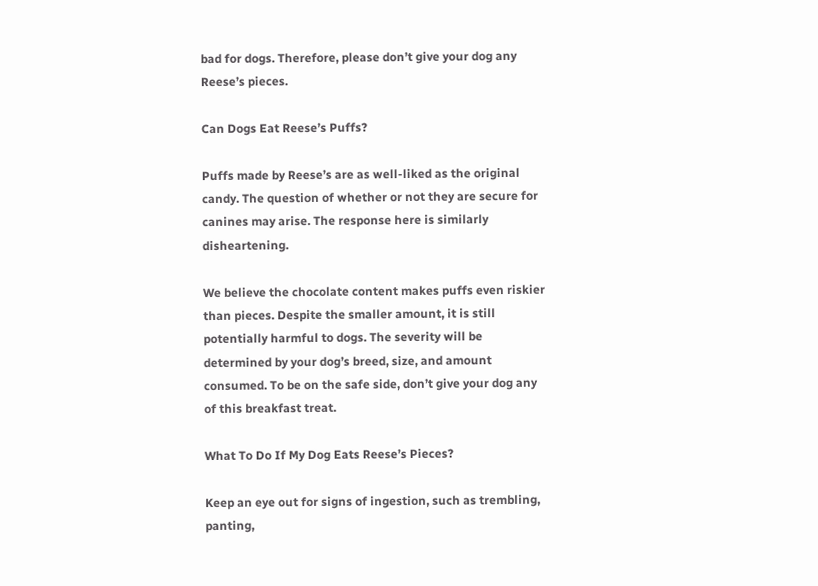bad for dogs. Therefore, please don’t give your dog any Reese’s pieces.

Can Dogs Eat Reese’s Puffs?

Puffs made by Reese’s are as well-liked as the original candy. The question of whether or not they are secure for canines may arise. The response here is similarly disheartening.

We believe the chocolate content makes puffs even riskier than pieces. Despite the smaller amount, it is still potentially harmful to dogs. The severity will be determined by your dog’s breed, size, and amount consumed. To be on the safe side, don’t give your dog any of this breakfast treat.

What To Do If My Dog Eats Reese’s Pieces?

Keep an eye out for signs of ingestion, such as trembling, panting,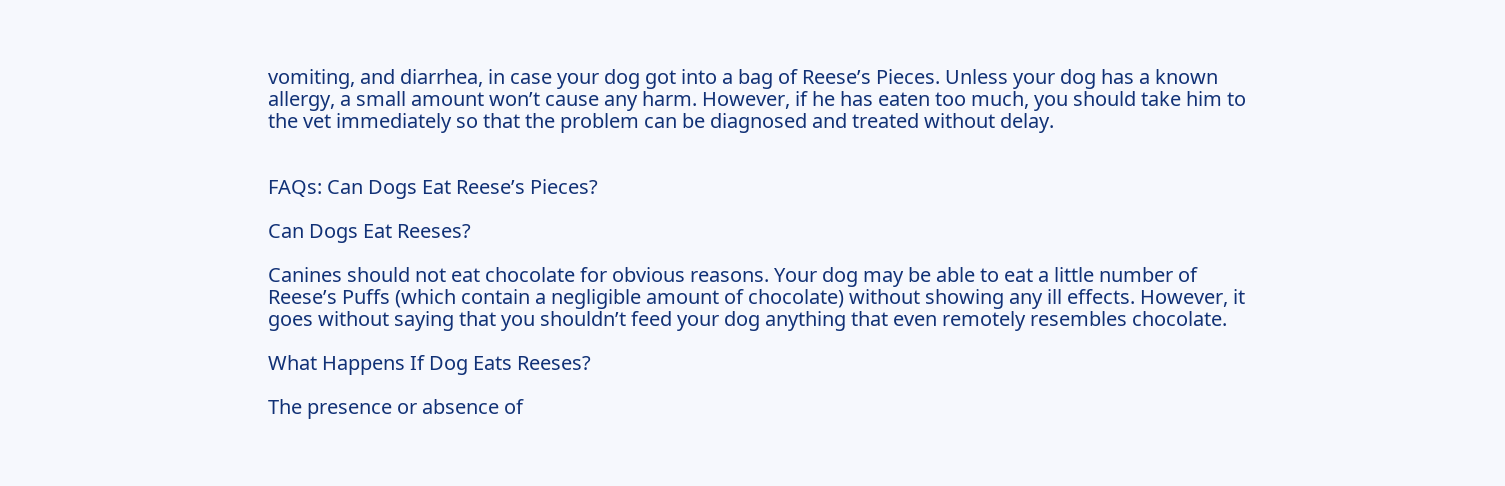vomiting, and diarrhea, in case your dog got into a bag of Reese’s Pieces. Unless your dog has a known allergy, a small amount won’t cause any harm. However, if he has eaten too much, you should take him to the vet immediately so that the problem can be diagnosed and treated without delay.


FAQs: Can Dogs Eat Reese’s Pieces?

Can Dogs Eat Reeses?

Canines should not eat chocolate for obvious reasons. Your dog may be able to eat a little number of Reese’s Puffs (which contain a negligible amount of chocolate) without showing any ill effects. However, it goes without saying that you shouldn’t feed your dog anything that even remotely resembles chocolate.

What Happens If Dog Eats Reeses?

The presence or absence of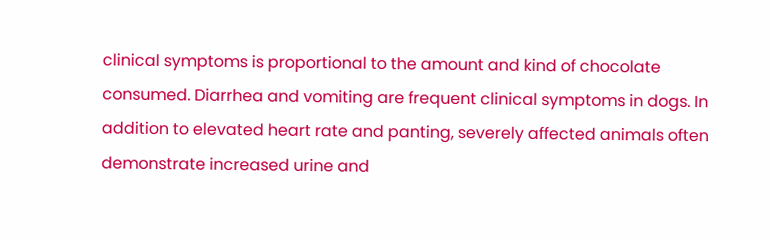clinical symptoms is proportional to the amount and kind of chocolate consumed. Diarrhea and vomiting are frequent clinical symptoms in dogs. In addition to elevated heart rate and panting, severely affected animals often demonstrate increased urine and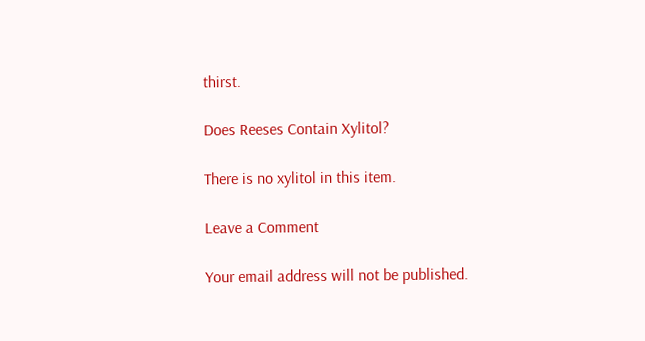thirst.

Does Reeses Contain Xylitol?

There is no xylitol in this item.

Leave a Comment

Your email address will not be published.